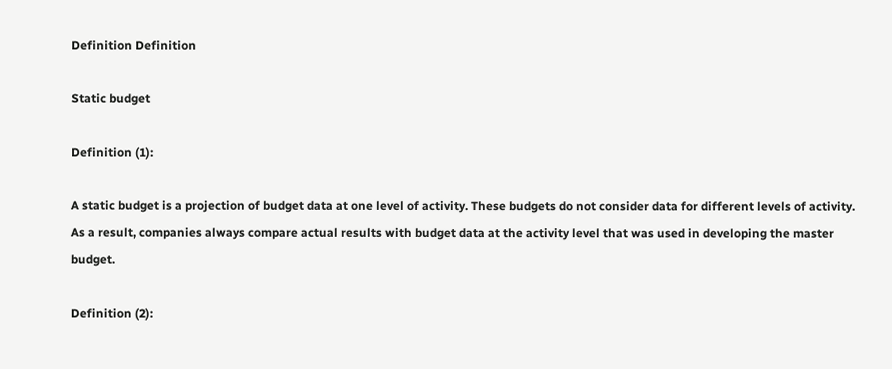Definition Definition

Static budget

Definition (1):

A static budget is a projection of budget data at one level of activity. These budgets do not consider data for different levels of activity. As a result, companies always compare actual results with budget data at the activity level that was used in developing the master budget.

Definition (2):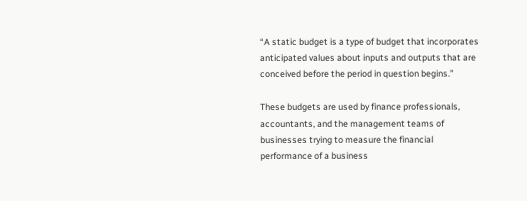“A static budget is a type of budget that incorporates anticipated values about inputs and outputs that are conceived before the period in question begins.”

These budgets are used by finance professionals, accountants, and the management teams of businesses trying to measure the financial performance of a business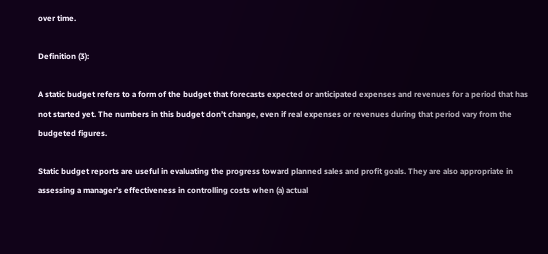over time.

Definition (3):

A static budget refers to a form of the budget that forecasts expected or anticipated expenses and revenues for a period that has not started yet. The numbers in this budget don’t change, even if real expenses or revenues during that period vary from the budgeted figures.

Static budget reports are useful in evaluating the progress toward planned sales and profit goals. They are also appropriate in assessing a manager’s effectiveness in controlling costs when (a) actual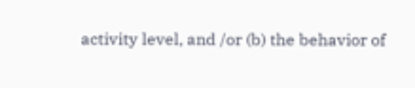activity level, and /or (b) the behavior of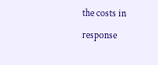the costs in response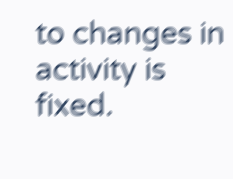to changes in activity is fixed.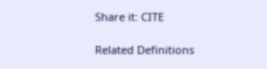Share it: CITE

Related Definitions